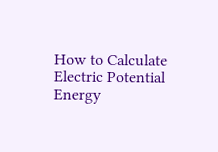How to Calculate Electric Potential Energy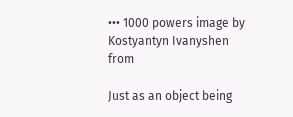••• 1000 powers image by Kostyantyn Ivanyshen from

Just as an object being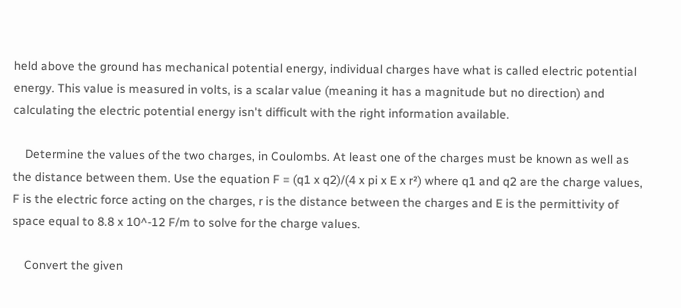held above the ground has mechanical potential energy, individual charges have what is called electric potential energy. This value is measured in volts, is a scalar value (meaning it has a magnitude but no direction) and calculating the electric potential energy isn't difficult with the right information available.

    Determine the values of the two charges, in Coulombs. At least one of the charges must be known as well as the distance between them. Use the equation F = (q1 x q2)/(4 x pi x E x r²) where q1 and q2 are the charge values, F is the electric force acting on the charges, r is the distance between the charges and E is the permittivity of space equal to 8.8 x 10^-12 F/m to solve for the charge values.

    Convert the given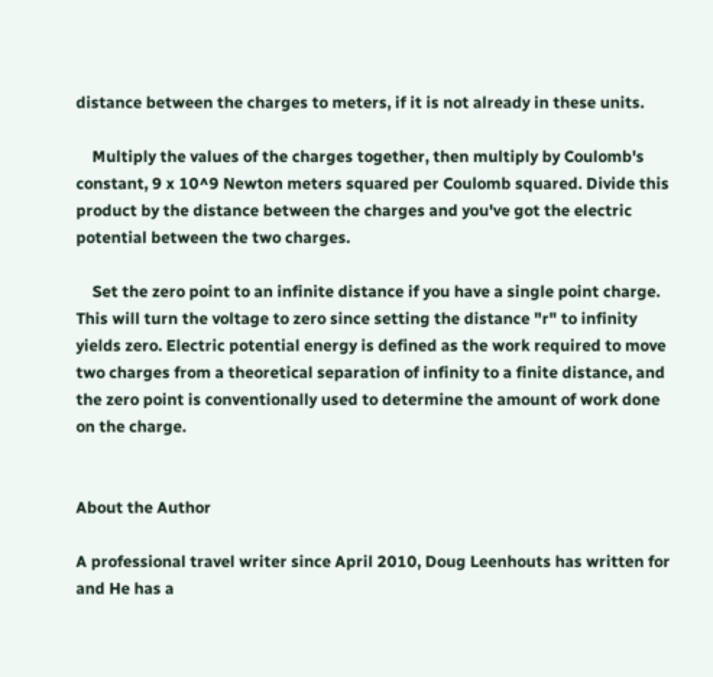distance between the charges to meters, if it is not already in these units.

    Multiply the values of the charges together, then multiply by Coulomb's constant, 9 x 10^9 Newton meters squared per Coulomb squared. Divide this product by the distance between the charges and you've got the electric potential between the two charges.

    Set the zero point to an infinite distance if you have a single point charge. This will turn the voltage to zero since setting the distance "r" to infinity yields zero. Electric potential energy is defined as the work required to move two charges from a theoretical separation of infinity to a finite distance, and the zero point is conventionally used to determine the amount of work done on the charge.


About the Author

A professional travel writer since April 2010, Doug Leenhouts has written for and He has a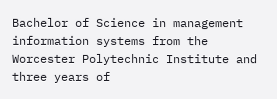Bachelor of Science in management information systems from the Worcester Polytechnic Institute and three years of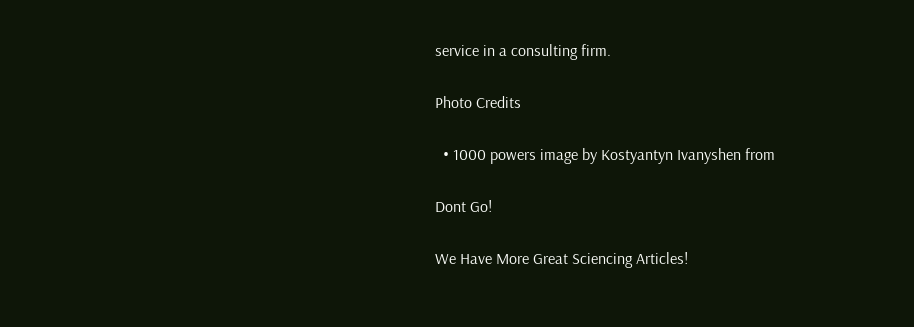service in a consulting firm.

Photo Credits

  • 1000 powers image by Kostyantyn Ivanyshen from

Dont Go!

We Have More Great Sciencing Articles!